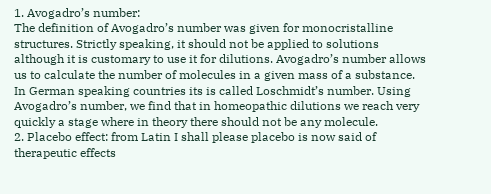1. Avogadro’s number:
The definition of Avogadro’s number was given for monocristalline structures. Strictly speaking, it should not be applied to solutions although it is customary to use it for dilutions. Avogadro’s number allows us to calculate the number of molecules in a given mass of a substance. In German speaking countries its is called Loschmidt’s number. Using Avogadro’s number, we find that in homeopathic dilutions we reach very quickly a stage where in theory there should not be any molecule.
2. Placebo effect: from Latin I shall please placebo is now said of therapeutic effects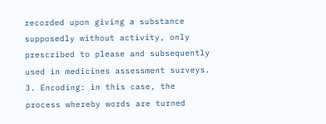recorded upon giving a substance supposedly without activity, only prescribed to please and subsequently used in medicines assessment surveys.
3. Encoding: in this case, the process whereby words are turned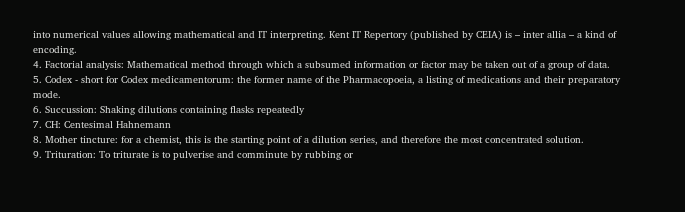into numerical values allowing mathematical and IT interpreting. Kent IT Repertory (published by CEIA) is – inter allia – a kind of encoding.
4. Factorial analysis: Mathematical method through which a subsumed information or factor may be taken out of a group of data.
5. Codex - short for Codex medicamentorum: the former name of the Pharmacopoeia, a listing of medications and their preparatory mode.
6. Succussion: Shaking dilutions containing flasks repeatedly
7. CH: Centesimal Hahnemann
8. Mother tincture: for a chemist, this is the starting point of a dilution series, and therefore the most concentrated solution.
9. Trituration: To triturate is to pulverise and comminute by rubbing or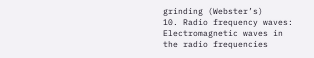grinding (Webster’s)
10. Radio frequency waves: Electromagnetic waves in the radio frequencies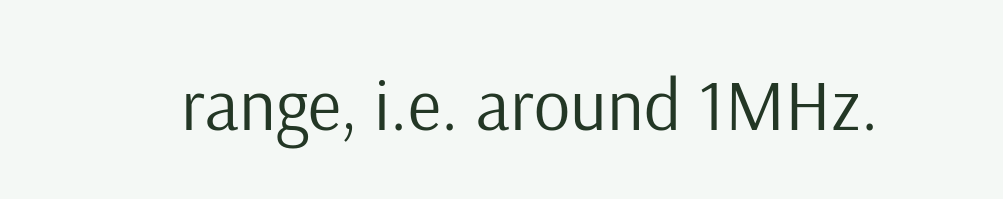range, i.e. around 1MHz.